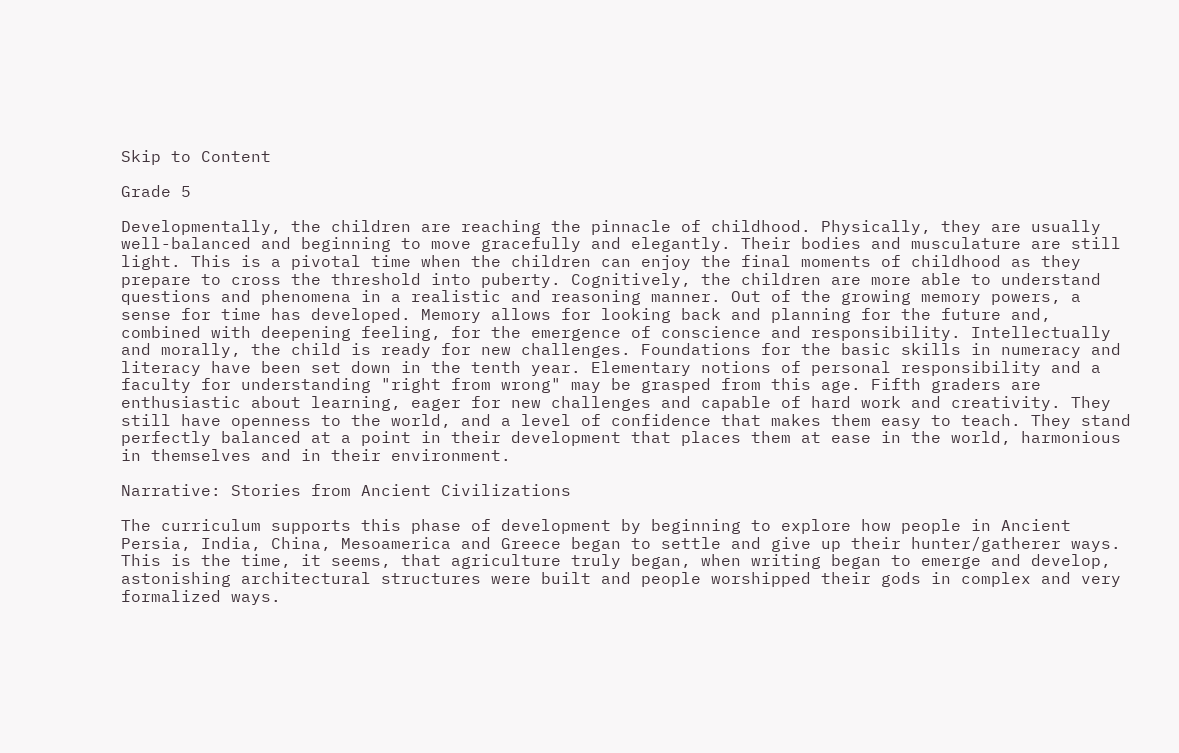Skip to Content

Grade 5

Developmentally, the children are reaching the pinnacle of childhood. Physically, they are usually well-balanced and beginning to move gracefully and elegantly. Their bodies and musculature are still light. This is a pivotal time when the children can enjoy the final moments of childhood as they prepare to cross the threshold into puberty. Cognitively, the children are more able to understand questions and phenomena in a realistic and reasoning manner. Out of the growing memory powers, a sense for time has developed. Memory allows for looking back and planning for the future and, combined with deepening feeling, for the emergence of conscience and responsibility. Intellectually and morally, the child is ready for new challenges. Foundations for the basic skills in numeracy and literacy have been set down in the tenth year. Elementary notions of personal responsibility and a faculty for understanding "right from wrong" may be grasped from this age. Fifth graders are enthusiastic about learning, eager for new challenges and capable of hard work and creativity. They still have openness to the world, and a level of confidence that makes them easy to teach. They stand perfectly balanced at a point in their development that places them at ease in the world, harmonious in themselves and in their environment.

Narrative: Stories from Ancient Civilizations

The curriculum supports this phase of development by beginning to explore how people in Ancient Persia, India, China, Mesoamerica and Greece began to settle and give up their hunter/gatherer ways. This is the time, it seems, that agriculture truly began, when writing began to emerge and develop, astonishing architectural structures were built and people worshipped their gods in complex and very formalized ways.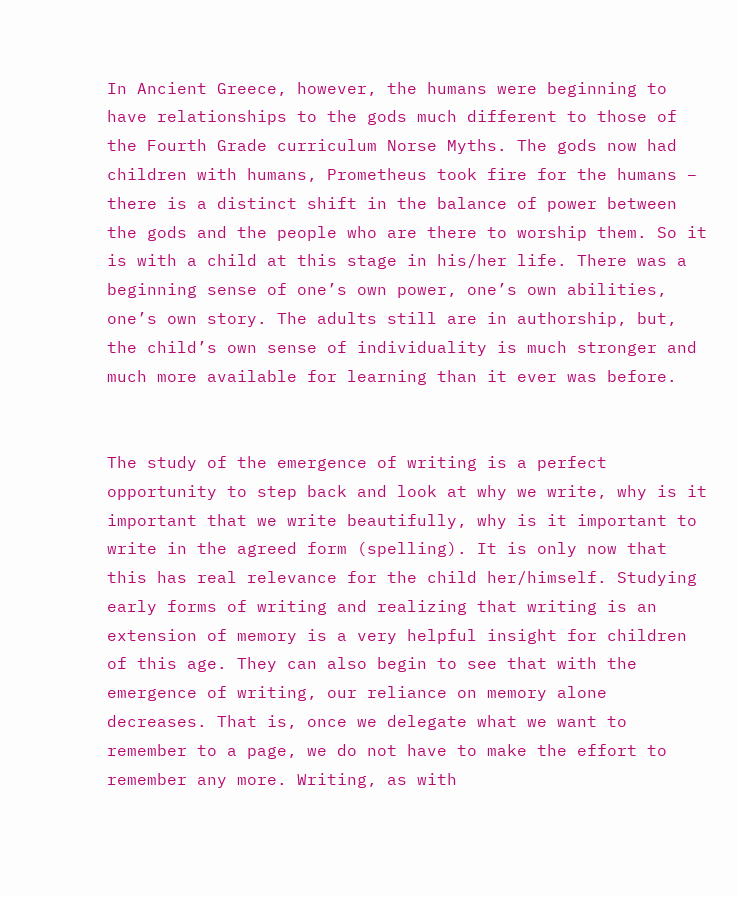In Ancient Greece, however, the humans were beginning to have relationships to the gods much different to those of the Fourth Grade curriculum Norse Myths. The gods now had children with humans, Prometheus took fire for the humans – there is a distinct shift in the balance of power between the gods and the people who are there to worship them. So it is with a child at this stage in his/her life. There was a beginning sense of one’s own power, one’s own abilities, one’s own story. The adults still are in authorship, but, the child’s own sense of individuality is much stronger and much more available for learning than it ever was before.


The study of the emergence of writing is a perfect opportunity to step back and look at why we write, why is it important that we write beautifully, why is it important to write in the agreed form (spelling). It is only now that this has real relevance for the child her/himself. Studying early forms of writing and realizing that writing is an extension of memory is a very helpful insight for children of this age. They can also begin to see that with the emergence of writing, our reliance on memory alone decreases. That is, once we delegate what we want to remember to a page, we do not have to make the effort to remember any more. Writing, as with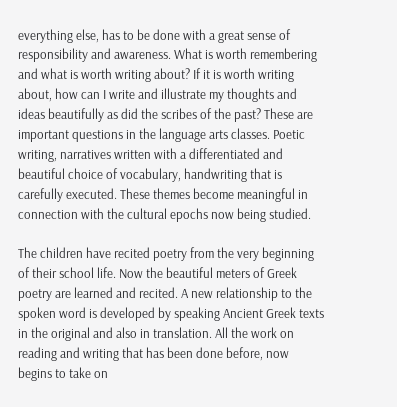everything else, has to be done with a great sense of responsibility and awareness. What is worth remembering and what is worth writing about? If it is worth writing about, how can I write and illustrate my thoughts and ideas beautifully as did the scribes of the past? These are important questions in the language arts classes. Poetic writing, narratives written with a differentiated and beautiful choice of vocabulary, handwriting that is carefully executed. These themes become meaningful in connection with the cultural epochs now being studied.

The children have recited poetry from the very beginning of their school life. Now the beautiful meters of Greek poetry are learned and recited. A new relationship to the spoken word is developed by speaking Ancient Greek texts in the original and also in translation. All the work on reading and writing that has been done before, now begins to take on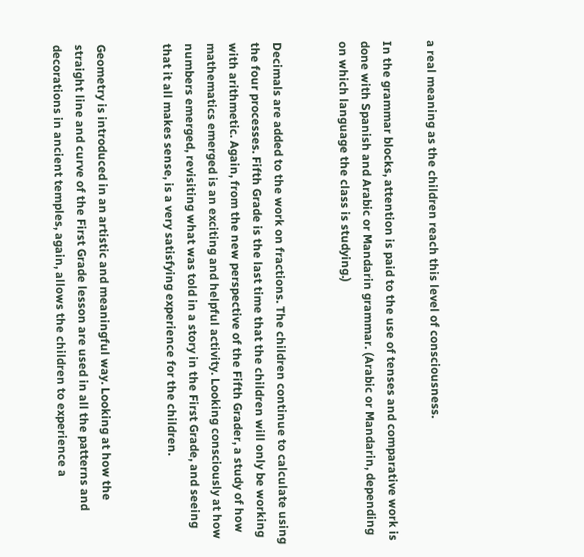a real meaning as the children reach this level of consciousness.

In the grammar blocks, attention is paid to the use of tenses and comparative work is done with Spanish and Arabic or Mandarin grammar. (Arabic or Mandarin, depending on which language the class is studying.)


Decimals are added to the work on fractions. The children continue to calculate using the four processes. Fifth Grade is the last time that the children will only be working with arithmetic. Again, from the new perspective of the Fifth Grader, a study of how mathematics emerged is an exciting and helpful activity. Looking consciously at how numbers emerged, revisiting what was told in a story in the First Grade, and seeing that it all makes sense, is a very satisfying experience for the children.


Geometry is introduced in an artistic and meaningful way. Looking at how the straight line and curve of the First Grade lesson are used in all the patterns and decorations in ancient temples, again, allows the children to experience a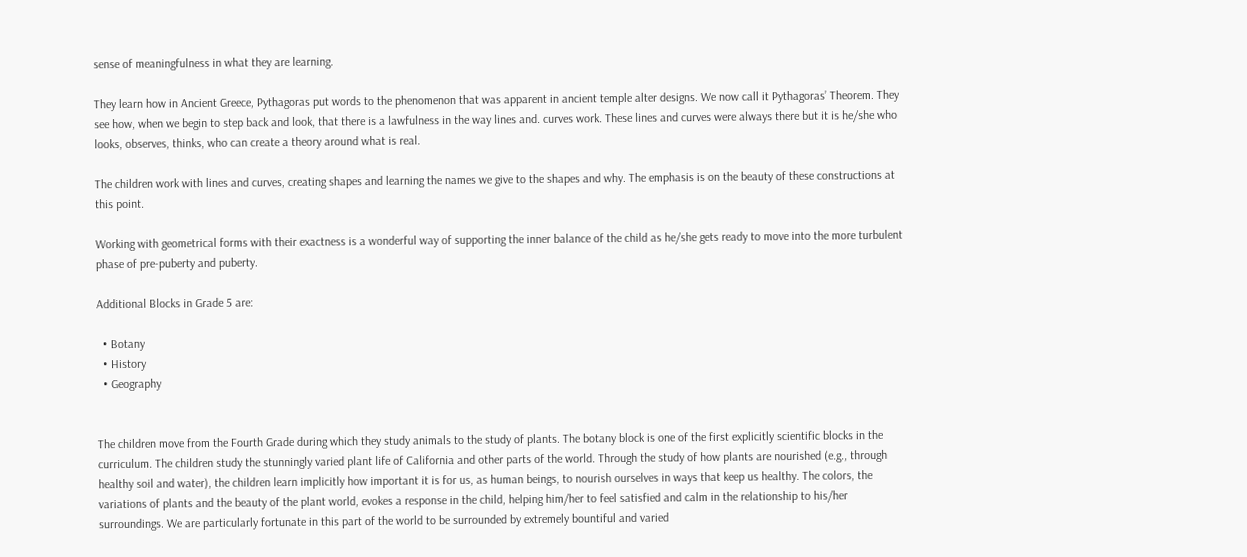sense of meaningfulness in what they are learning.

They learn how in Ancient Greece, Pythagoras put words to the phenomenon that was apparent in ancient temple alter designs. We now call it Pythagoras’ Theorem. They see how, when we begin to step back and look, that there is a lawfulness in the way lines and. curves work. These lines and curves were always there but it is he/she who looks, observes, thinks, who can create a theory around what is real.

The children work with lines and curves, creating shapes and learning the names we give to the shapes and why. The emphasis is on the beauty of these constructions at this point.

Working with geometrical forms with their exactness is a wonderful way of supporting the inner balance of the child as he/she gets ready to move into the more turbulent phase of pre-puberty and puberty.

Additional Blocks in Grade 5 are:

  • Botany
  • History
  • Geography


The children move from the Fourth Grade during which they study animals to the study of plants. The botany block is one of the first explicitly scientific blocks in the curriculum. The children study the stunningly varied plant life of California and other parts of the world. Through the study of how plants are nourished (e.g., through healthy soil and water), the children learn implicitly how important it is for us, as human beings, to nourish ourselves in ways that keep us healthy. The colors, the variations of plants and the beauty of the plant world, evokes a response in the child, helping him/her to feel satisfied and calm in the relationship to his/her surroundings. We are particularly fortunate in this part of the world to be surrounded by extremely bountiful and varied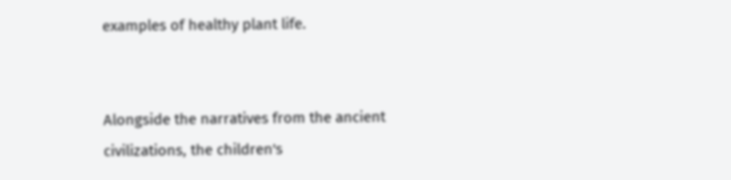examples of healthy plant life.


Alongside the narratives from the ancient civilizations, the children's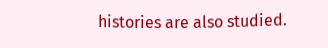histories are also studied.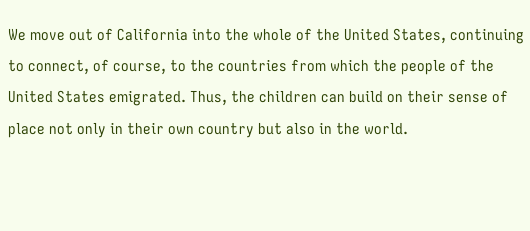We move out of California into the whole of the United States, continuing to connect, of course, to the countries from which the people of the United States emigrated. Thus, the children can build on their sense of place not only in their own country but also in the world.